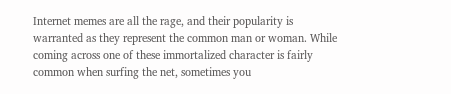Internet memes are all the rage, and their popularity is warranted as they represent the common man or woman. While coming across one of these immortalized character is fairly common when surfing the net, sometimes you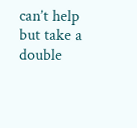can’t help but take a double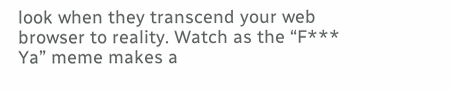look when they transcend your web browser to reality. Watch as the “F*** Ya” meme makes a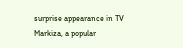surprise appearance in TV Markiza, a popular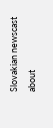Slovakian newscast about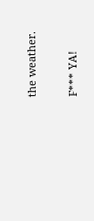the weather.

F*** YA!